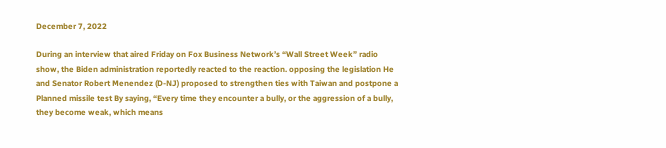December 7, 2022

During an interview that aired Friday on Fox Business Network’s “Wall Street Week” radio show, the Biden administration reportedly reacted to the reaction. opposing the legislation He and Senator Robert Menendez (D-NJ) proposed to strengthen ties with Taiwan and postpone a Planned missile test By saying, “Every time they encounter a bully, or the aggression of a bully, they become weak, which means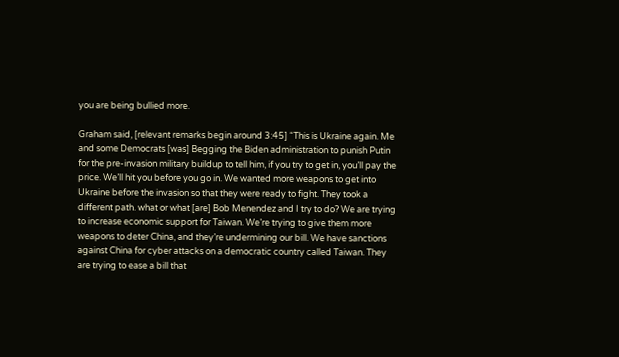you are being bullied more.

Graham said, [relevant remarks begin around 3:45] “This is Ukraine again. Me and some Democrats [was] Begging the Biden administration to punish Putin for the pre-invasion military buildup to tell him, if you try to get in, you’ll pay the price. We’ll hit you before you go in. We wanted more weapons to get into Ukraine before the invasion so that they were ready to fight. They took a different path. what or what [are] Bob Menendez and I try to do? We are trying to increase economic support for Taiwan. We’re trying to give them more weapons to deter China, and they’re undermining our bill. We have sanctions against China for cyber attacks on a democratic country called Taiwan. They are trying to ease a bill that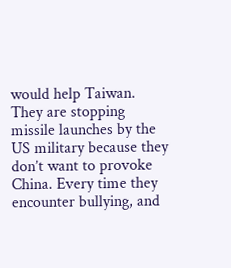would help Taiwan. They are stopping missile launches by the US military because they don’t want to provoke China. Every time they encounter bullying, and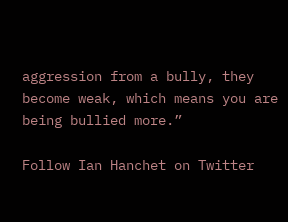aggression from a bully, they become weak, which means you are being bullied more.”

Follow Ian Hanchet on Twitter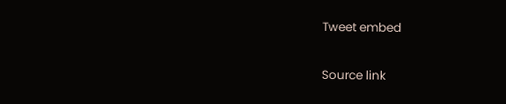Tweet embed

Source link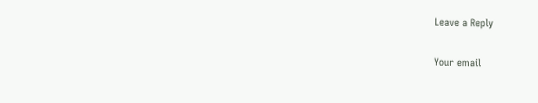Leave a Reply

Your email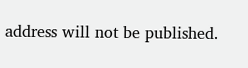address will not be published.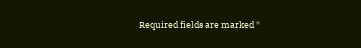Required fields are marked *